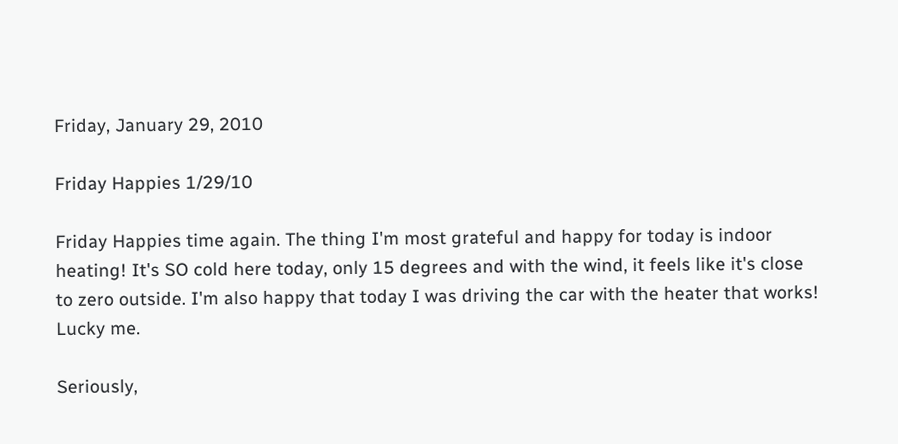Friday, January 29, 2010

Friday Happies 1/29/10

Friday Happies time again. The thing I'm most grateful and happy for today is indoor heating! It's SO cold here today, only 15 degrees and with the wind, it feels like it's close to zero outside. I'm also happy that today I was driving the car with the heater that works! Lucky me.

Seriously,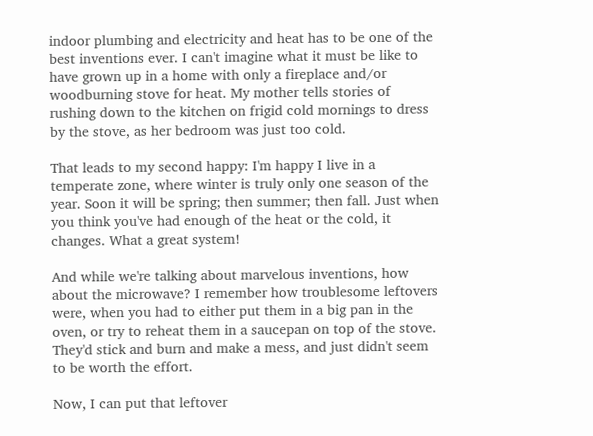indoor plumbing and electricity and heat has to be one of the best inventions ever. I can't imagine what it must be like to have grown up in a home with only a fireplace and/or woodburning stove for heat. My mother tells stories of rushing down to the kitchen on frigid cold mornings to dress by the stove, as her bedroom was just too cold.

That leads to my second happy: I'm happy I live in a temperate zone, where winter is truly only one season of the year. Soon it will be spring; then summer; then fall. Just when you think you've had enough of the heat or the cold, it changes. What a great system!

And while we're talking about marvelous inventions, how about the microwave? I remember how troublesome leftovers were, when you had to either put them in a big pan in the oven, or try to reheat them in a saucepan on top of the stove. They'd stick and burn and make a mess, and just didn't seem to be worth the effort.

Now, I can put that leftover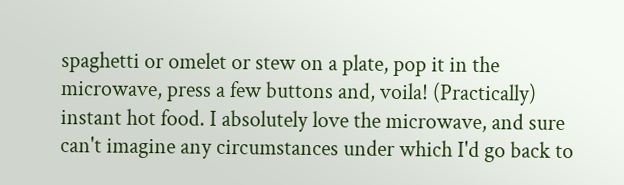spaghetti or omelet or stew on a plate, pop it in the microwave, press a few buttons and, voila! (Practically) instant hot food. I absolutely love the microwave, and sure can't imagine any circumstances under which I'd go back to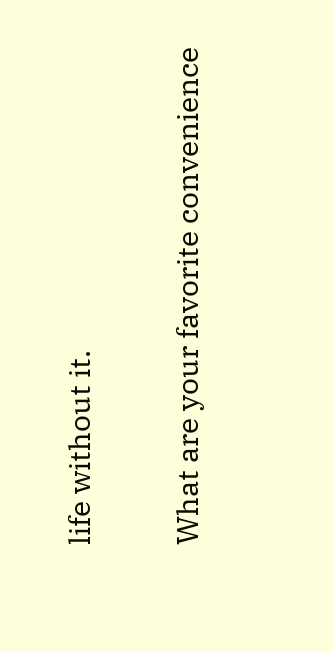life without it.

What are your favorite convenience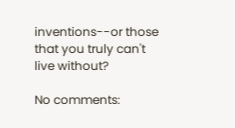inventions--or those that you truly can't live without?

No comments: